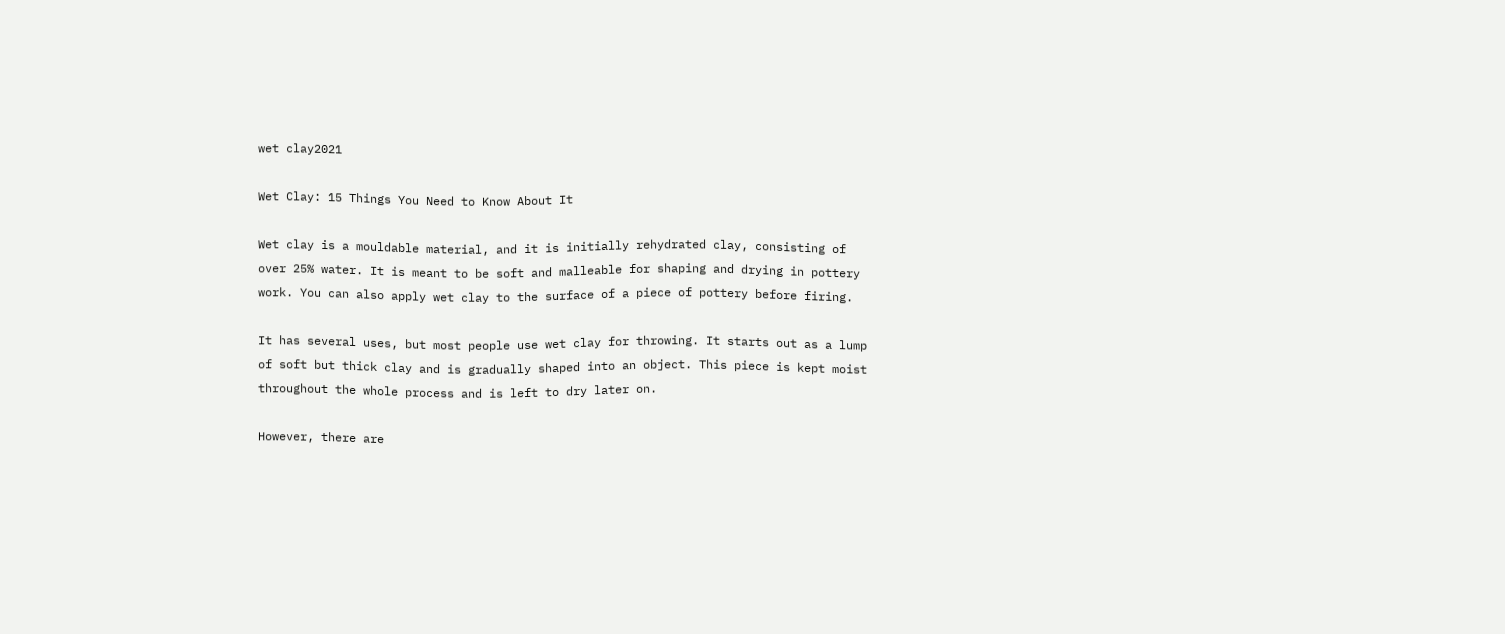wet clay2021

Wet Clay: 15 Things You Need to Know About It

Wet clay is a mouldable material, and it is initially rehydrated clay, consisting of over 25% water. It is meant to be soft and malleable for shaping and drying in pottery work. You can also apply wet clay to the surface of a piece of pottery before firing.

It has several uses, but most people use wet clay for throwing. It starts out as a lump of soft but thick clay and is gradually shaped into an object. This piece is kept moist throughout the whole process and is left to dry later on.

However, there are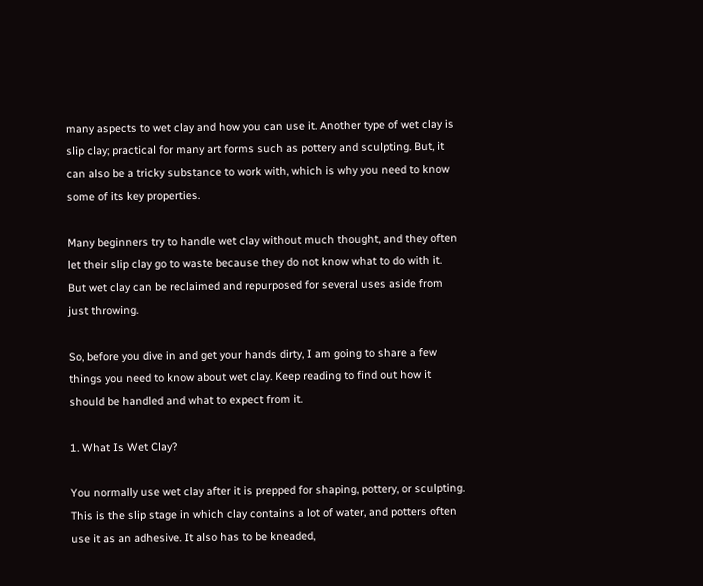many aspects to wet clay and how you can use it. Another type of wet clay is slip clay; practical for many art forms such as pottery and sculpting. But, it can also be a tricky substance to work with, which is why you need to know some of its key properties.

Many beginners try to handle wet clay without much thought, and they often let their slip clay go to waste because they do not know what to do with it. But wet clay can be reclaimed and repurposed for several uses aside from just throwing.

So, before you dive in and get your hands dirty, I am going to share a few things you need to know about wet clay. Keep reading to find out how it should be handled and what to expect from it.

1. What Is Wet Clay?

You normally use wet clay after it is prepped for shaping, pottery, or sculpting. This is the slip stage in which clay contains a lot of water, and potters often use it as an adhesive. It also has to be kneaded,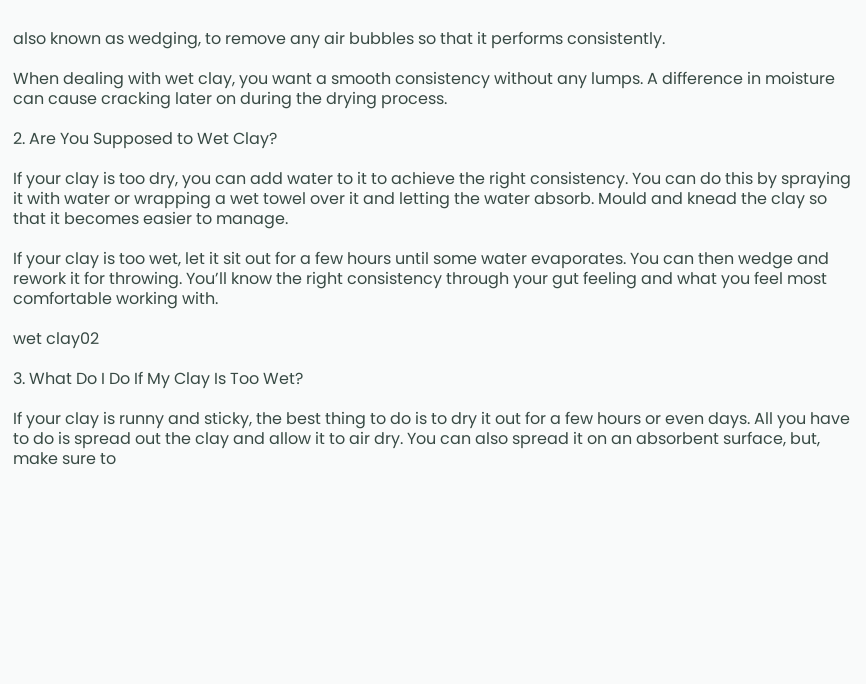also known as wedging, to remove any air bubbles so that it performs consistently.

When dealing with wet clay, you want a smooth consistency without any lumps. A difference in moisture can cause cracking later on during the drying process.

2. Are You Supposed to Wet Clay?

If your clay is too dry, you can add water to it to achieve the right consistency. You can do this by spraying it with water or wrapping a wet towel over it and letting the water absorb. Mould and knead the clay so that it becomes easier to manage.

If your clay is too wet, let it sit out for a few hours until some water evaporates. You can then wedge and rework it for throwing. You’ll know the right consistency through your gut feeling and what you feel most comfortable working with.

wet clay02

3. What Do I Do If My Clay Is Too Wet?

If your clay is runny and sticky, the best thing to do is to dry it out for a few hours or even days. All you have to do is spread out the clay and allow it to air dry. You can also spread it on an absorbent surface, but, make sure to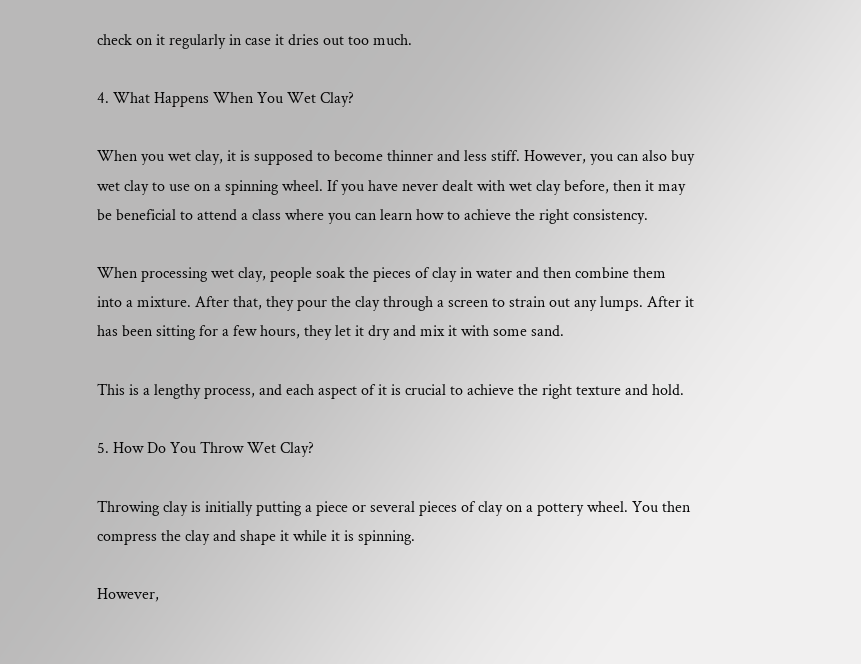check on it regularly in case it dries out too much.

4. What Happens When You Wet Clay?

When you wet clay, it is supposed to become thinner and less stiff. However, you can also buy wet clay to use on a spinning wheel. If you have never dealt with wet clay before, then it may be beneficial to attend a class where you can learn how to achieve the right consistency.

When processing wet clay, people soak the pieces of clay in water and then combine them into a mixture. After that, they pour the clay through a screen to strain out any lumps. After it has been sitting for a few hours, they let it dry and mix it with some sand.

This is a lengthy process, and each aspect of it is crucial to achieve the right texture and hold.

5. How Do You Throw Wet Clay?

Throwing clay is initially putting a piece or several pieces of clay on a pottery wheel. You then compress the clay and shape it while it is spinning.

However,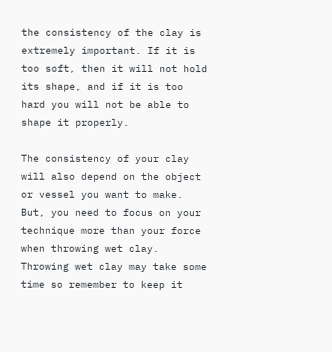the consistency of the clay is extremely important. If it is too soft, then it will not hold its shape, and if it is too hard you will not be able to shape it properly.

The consistency of your clay will also depend on the object or vessel you want to make. But, you need to focus on your technique more than your force when throwing wet clay. Throwing wet clay may take some time so remember to keep it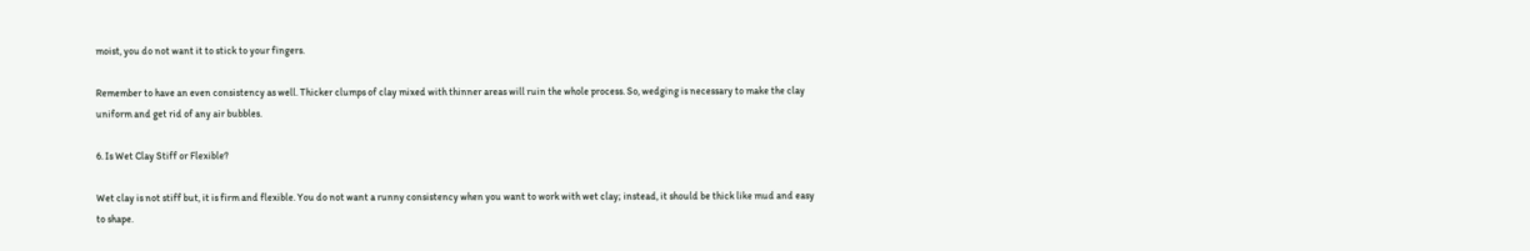moist, you do not want it to stick to your fingers.

Remember to have an even consistency as well. Thicker clumps of clay mixed with thinner areas will ruin the whole process. So, wedging is necessary to make the clay uniform and get rid of any air bubbles.

6. Is Wet Clay Stiff or Flexible?

Wet clay is not stiff but, it is firm and flexible. You do not want a runny consistency when you want to work with wet clay; instead, it should be thick like mud and easy to shape.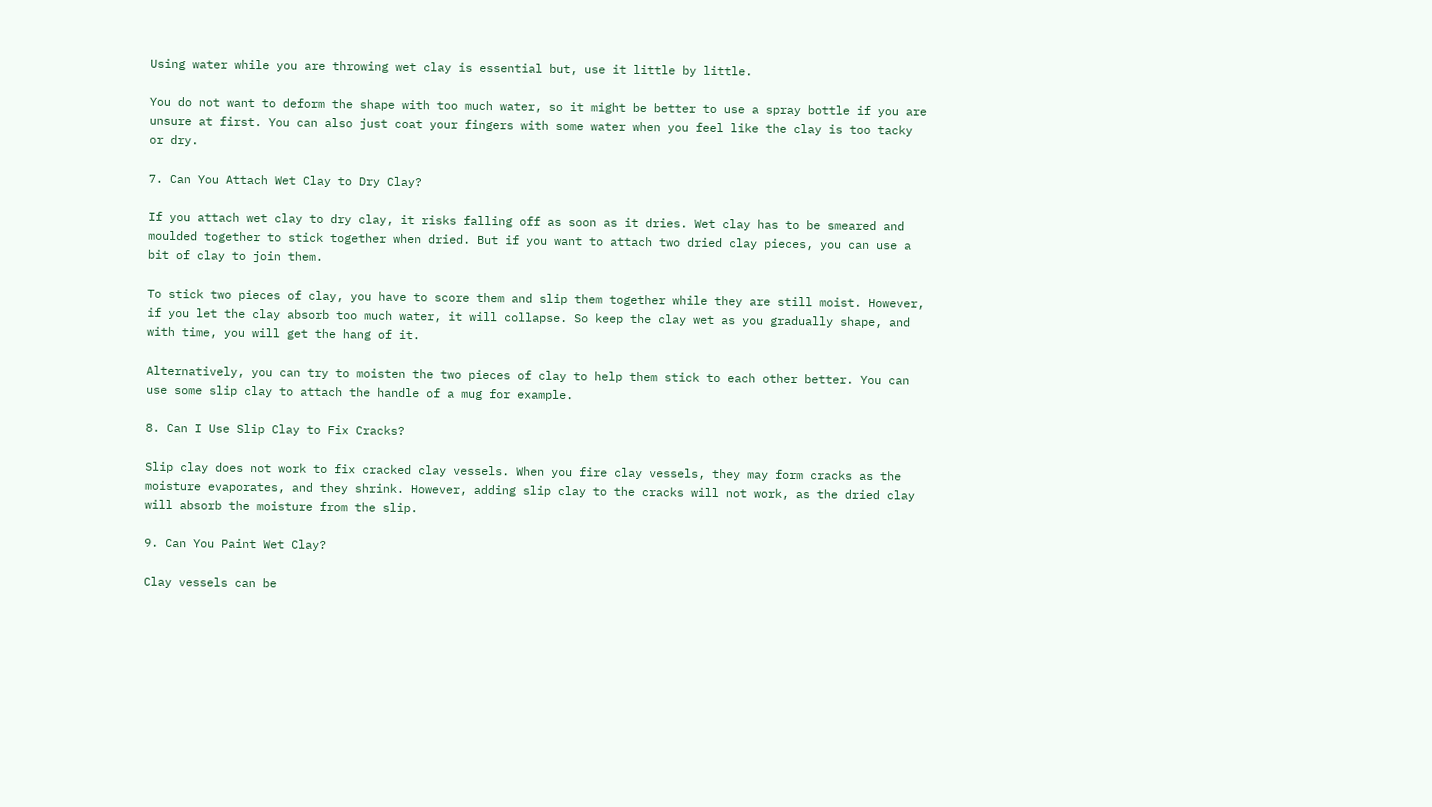Using water while you are throwing wet clay is essential but, use it little by little.

You do not want to deform the shape with too much water, so it might be better to use a spray bottle if you are unsure at first. You can also just coat your fingers with some water when you feel like the clay is too tacky or dry.

7. Can You Attach Wet Clay to Dry Clay?

If you attach wet clay to dry clay, it risks falling off as soon as it dries. Wet clay has to be smeared and moulded together to stick together when dried. But if you want to attach two dried clay pieces, you can use a bit of clay to join them.

To stick two pieces of clay, you have to score them and slip them together while they are still moist. However, if you let the clay absorb too much water, it will collapse. So keep the clay wet as you gradually shape, and with time, you will get the hang of it.

Alternatively, you can try to moisten the two pieces of clay to help them stick to each other better. You can use some slip clay to attach the handle of a mug for example.

8. Can I Use Slip Clay to Fix Cracks?

Slip clay does not work to fix cracked clay vessels. When you fire clay vessels, they may form cracks as the moisture evaporates, and they shrink. However, adding slip clay to the cracks will not work, as the dried clay will absorb the moisture from the slip.

9. Can You Paint Wet Clay?

Clay vessels can be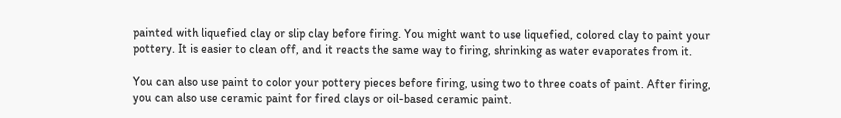painted with liquefied clay or slip clay before firing. You might want to use liquefied, colored clay to paint your pottery. It is easier to clean off, and it reacts the same way to firing, shrinking as water evaporates from it.

You can also use paint to color your pottery pieces before firing, using two to three coats of paint. After firing, you can also use ceramic paint for fired clays or oil-based ceramic paint.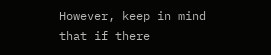However, keep in mind that if there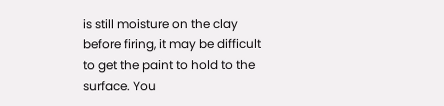is still moisture on the clay before firing, it may be difficult to get the paint to hold to the surface. You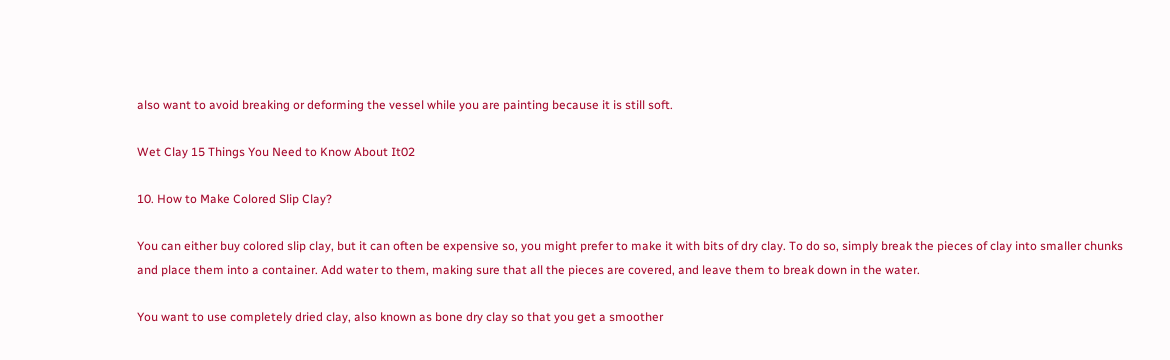also want to avoid breaking or deforming the vessel while you are painting because it is still soft.

Wet Clay 15 Things You Need to Know About It02

10. How to Make Colored Slip Clay?

You can either buy colored slip clay, but it can often be expensive so, you might prefer to make it with bits of dry clay. To do so, simply break the pieces of clay into smaller chunks and place them into a container. Add water to them, making sure that all the pieces are covered, and leave them to break down in the water.

You want to use completely dried clay, also known as bone dry clay so that you get a smoother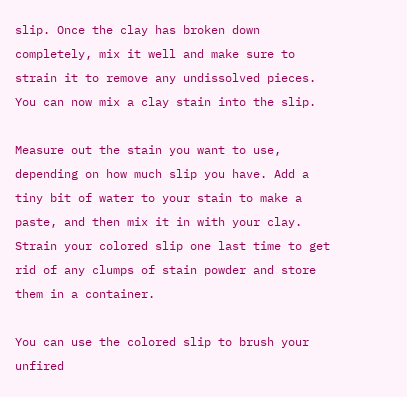slip. Once the clay has broken down completely, mix it well and make sure to strain it to remove any undissolved pieces. You can now mix a clay stain into the slip.

Measure out the stain you want to use, depending on how much slip you have. Add a tiny bit of water to your stain to make a paste, and then mix it in with your clay. Strain your colored slip one last time to get rid of any clumps of stain powder and store them in a container.

You can use the colored slip to brush your unfired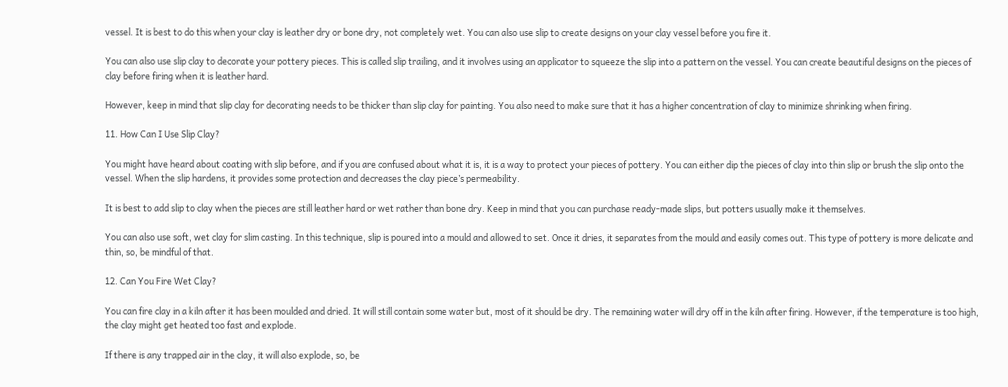vessel. It is best to do this when your clay is leather dry or bone dry, not completely wet. You can also use slip to create designs on your clay vessel before you fire it.

You can also use slip clay to decorate your pottery pieces. This is called slip trailing, and it involves using an applicator to squeeze the slip into a pattern on the vessel. You can create beautiful designs on the pieces of clay before firing when it is leather hard.

However, keep in mind that slip clay for decorating needs to be thicker than slip clay for painting. You also need to make sure that it has a higher concentration of clay to minimize shrinking when firing.

11. How Can I Use Slip Clay?

You might have heard about coating with slip before, and if you are confused about what it is, it is a way to protect your pieces of pottery. You can either dip the pieces of clay into thin slip or brush the slip onto the vessel. When the slip hardens, it provides some protection and decreases the clay piece’s permeability.

It is best to add slip to clay when the pieces are still leather hard or wet rather than bone dry. Keep in mind that you can purchase ready-made slips, but potters usually make it themselves.

You can also use soft, wet clay for slim casting. In this technique, slip is poured into a mould and allowed to set. Once it dries, it separates from the mould and easily comes out. This type of pottery is more delicate and thin, so, be mindful of that.

12. Can You Fire Wet Clay?

You can fire clay in a kiln after it has been moulded and dried. It will still contain some water but, most of it should be dry. The remaining water will dry off in the kiln after firing. However, if the temperature is too high, the clay might get heated too fast and explode.

If there is any trapped air in the clay, it will also explode, so, be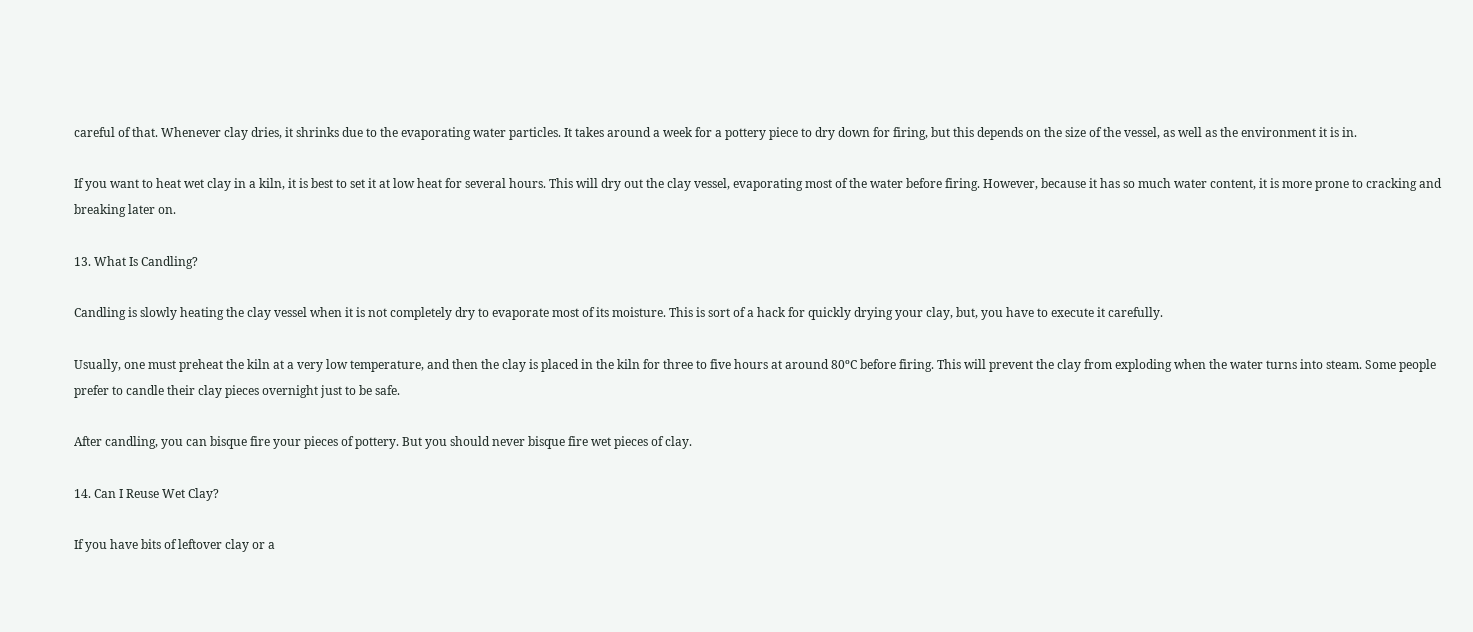careful of that. Whenever clay dries, it shrinks due to the evaporating water particles. It takes around a week for a pottery piece to dry down for firing, but this depends on the size of the vessel, as well as the environment it is in.

If you want to heat wet clay in a kiln, it is best to set it at low heat for several hours. This will dry out the clay vessel, evaporating most of the water before firing. However, because it has so much water content, it is more prone to cracking and breaking later on.

13. What Is Candling?

Candling is slowly heating the clay vessel when it is not completely dry to evaporate most of its moisture. This is sort of a hack for quickly drying your clay, but, you have to execute it carefully.

Usually, one must preheat the kiln at a very low temperature, and then the clay is placed in the kiln for three to five hours at around 80ºC before firing. This will prevent the clay from exploding when the water turns into steam. Some people prefer to candle their clay pieces overnight just to be safe.

After candling, you can bisque fire your pieces of pottery. But you should never bisque fire wet pieces of clay.

14. Can I Reuse Wet Clay?

If you have bits of leftover clay or a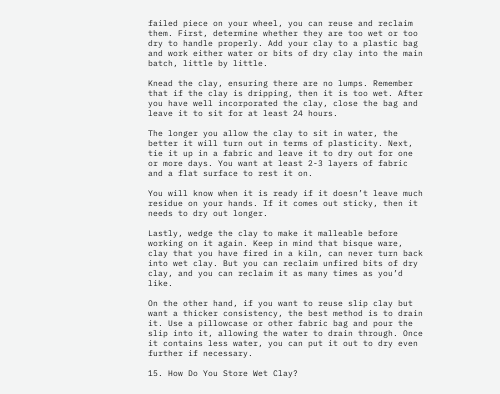failed piece on your wheel, you can reuse and reclaim them. First, determine whether they are too wet or too dry to handle properly. Add your clay to a plastic bag and work either water or bits of dry clay into the main batch, little by little.

Knead the clay, ensuring there are no lumps. Remember that if the clay is dripping, then it is too wet. After you have well incorporated the clay, close the bag and leave it to sit for at least 24 hours.

The longer you allow the clay to sit in water, the better it will turn out in terms of plasticity. Next, tie it up in a fabric and leave it to dry out for one or more days. You want at least 2-3 layers of fabric and a flat surface to rest it on.

You will know when it is ready if it doesn’t leave much residue on your hands. If it comes out sticky, then it needs to dry out longer.

Lastly, wedge the clay to make it malleable before working on it again. Keep in mind that bisque ware, clay that you have fired in a kiln, can never turn back into wet clay. But you can reclaim unfired bits of dry clay, and you can reclaim it as many times as you’d like.

On the other hand, if you want to reuse slip clay but want a thicker consistency, the best method is to drain it. Use a pillowcase or other fabric bag and pour the slip into it, allowing the water to drain through. Once it contains less water, you can put it out to dry even further if necessary.

15. How Do You Store Wet Clay?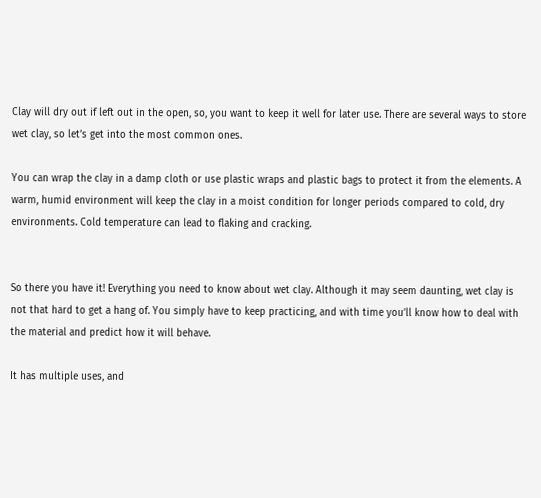Clay will dry out if left out in the open, so, you want to keep it well for later use. There are several ways to store wet clay, so let’s get into the most common ones.

You can wrap the clay in a damp cloth or use plastic wraps and plastic bags to protect it from the elements. A warm, humid environment will keep the clay in a moist condition for longer periods compared to cold, dry environments. Cold temperature can lead to flaking and cracking.


So there you have it! Everything you need to know about wet clay. Although it may seem daunting, wet clay is not that hard to get a hang of. You simply have to keep practicing, and with time you’ll know how to deal with the material and predict how it will behave.

It has multiple uses, and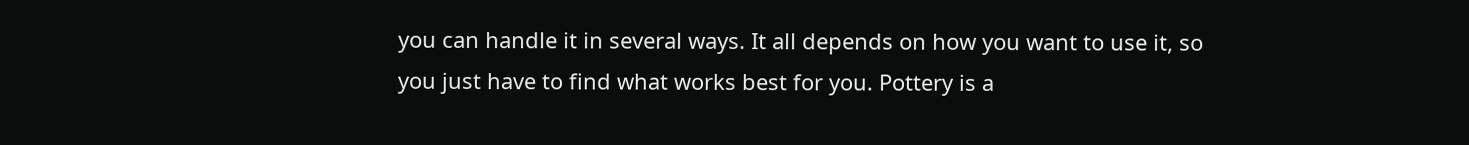you can handle it in several ways. It all depends on how you want to use it, so you just have to find what works best for you. Pottery is a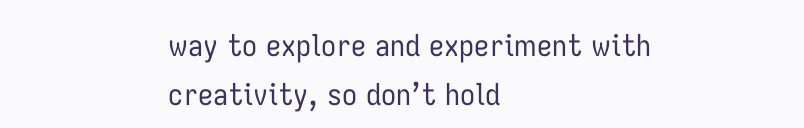way to explore and experiment with creativity, so don’t hold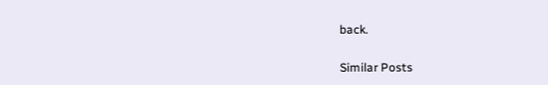back.

Similar Posts